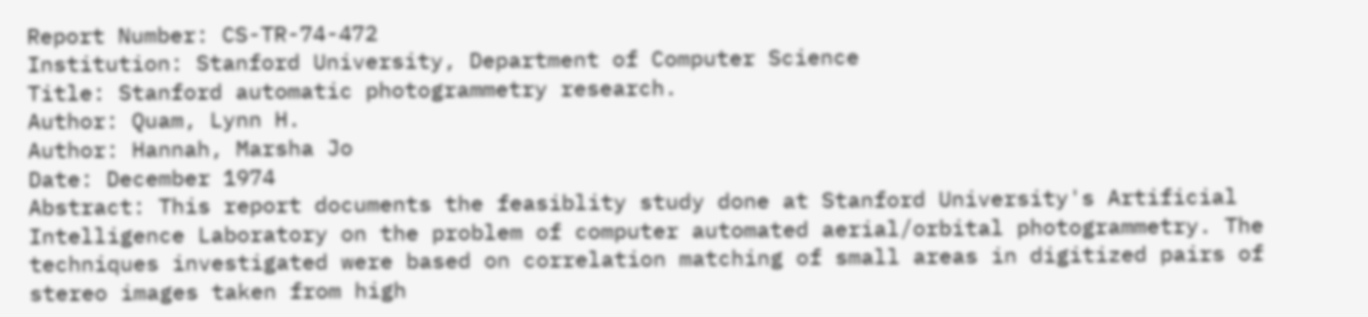Report Number: CS-TR-74-472
Institution: Stanford University, Department of Computer Science
Title: Stanford automatic photogrammetry research.
Author: Quam, Lynn H.
Author: Hannah, Marsha Jo
Date: December 1974
Abstract: This report documents the feasiblity study done at Stanford University's Artificial Intelligence Laboratory on the problem of computer automated aerial/orbital photogrammetry. The techniques investigated were based on correlation matching of small areas in digitized pairs of stereo images taken from high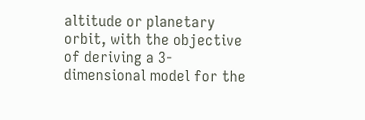altitude or planetary orbit, with the objective of deriving a 3-dimensional model for the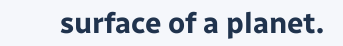surface of a planet.